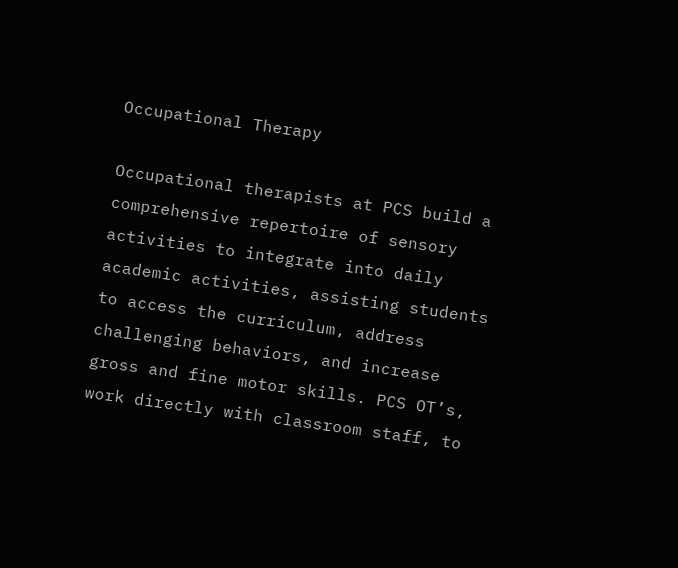Occupational Therapy

Occupational therapists at PCS build a comprehensive repertoire of sensory activities to integrate into daily academic activities, assisting students to access the curriculum, address challenging behaviors, and increase gross and fine motor skills. PCS OT’s, work directly with classroom staff, to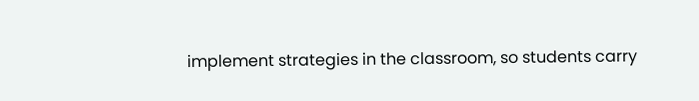implement strategies in the classroom, so students carry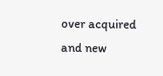over acquired and new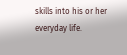skills into his or her everyday life.